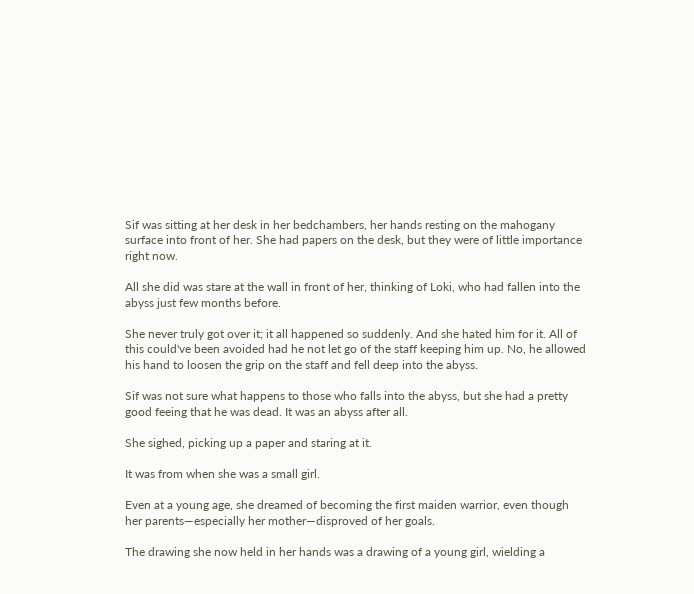Sif was sitting at her desk in her bedchambers, her hands resting on the mahogany surface into front of her. She had papers on the desk, but they were of little importance right now.

All she did was stare at the wall in front of her, thinking of Loki, who had fallen into the abyss just few months before.

She never truly got over it; it all happened so suddenly. And she hated him for it. All of this could've been avoided had he not let go of the staff keeping him up. No, he allowed his hand to loosen the grip on the staff and fell deep into the abyss.

Sif was not sure what happens to those who falls into the abyss, but she had a pretty good feeing that he was dead. It was an abyss after all.

She sighed, picking up a paper and staring at it.

It was from when she was a small girl.

Even at a young age, she dreamed of becoming the first maiden warrior, even though her parents—especially her mother—disproved of her goals.

The drawing she now held in her hands was a drawing of a young girl, wielding a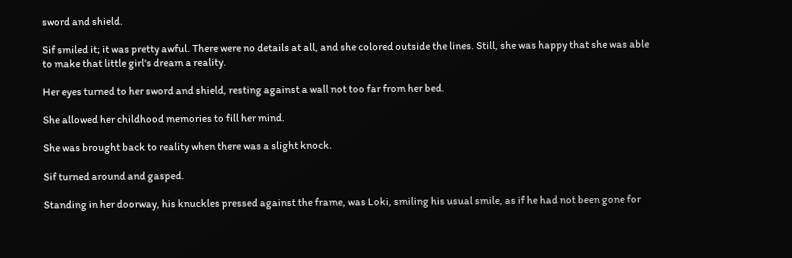sword and shield.

Sif smiled it; it was pretty awful. There were no details at all, and she colored outside the lines. Still, she was happy that she was able to make that little girl's dream a reality.

Her eyes turned to her sword and shield, resting against a wall not too far from her bed.

She allowed her childhood memories to fill her mind.

She was brought back to reality when there was a slight knock.

Sif turned around and gasped.

Standing in her doorway, his knuckles pressed against the frame, was Loki, smiling his usual smile, as if he had not been gone for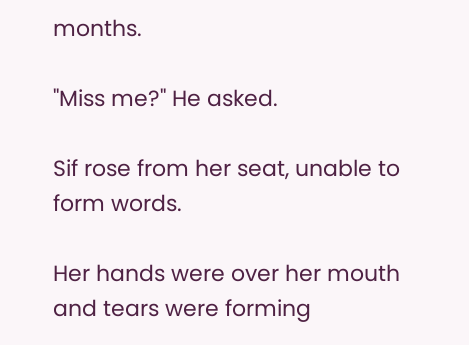months.

"Miss me?" He asked.

Sif rose from her seat, unable to form words.

Her hands were over her mouth and tears were forming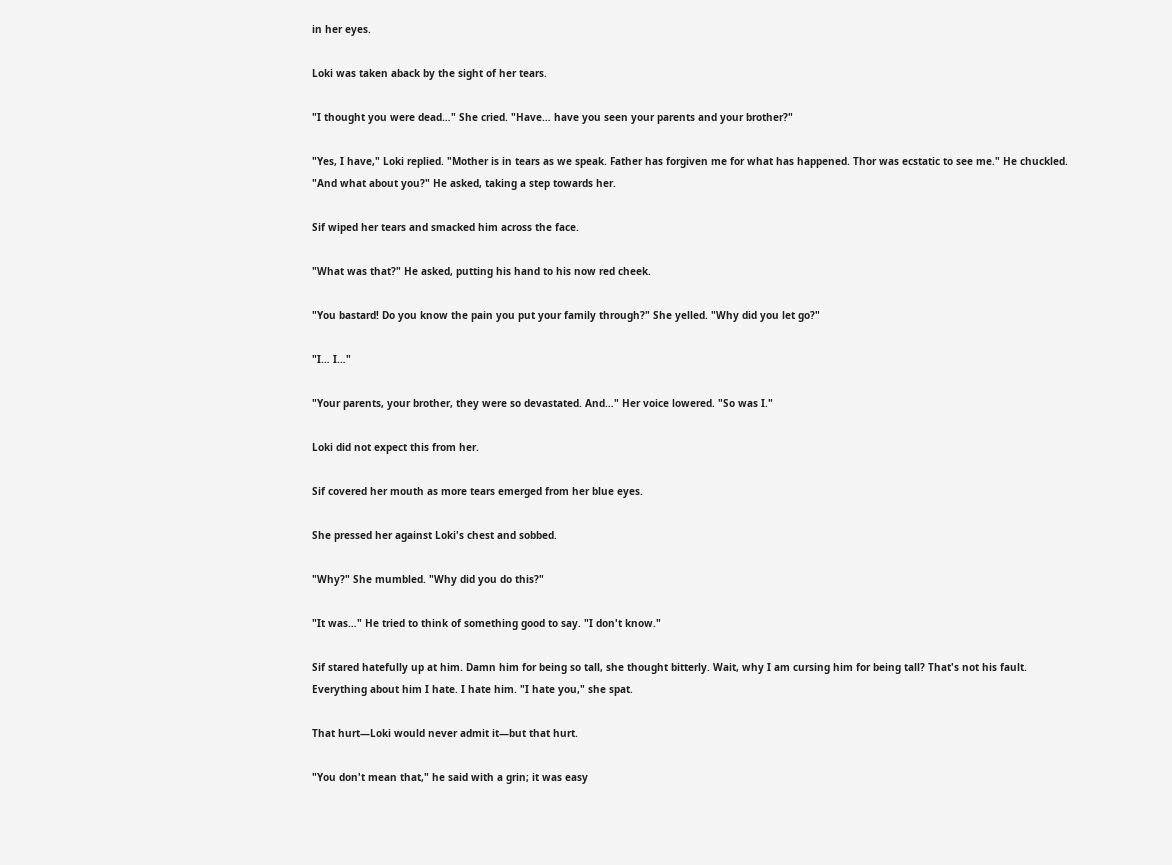in her eyes.

Loki was taken aback by the sight of her tears.

"I thought you were dead…" She cried. "Have… have you seen your parents and your brother?"

"Yes, I have," Loki replied. "Mother is in tears as we speak. Father has forgiven me for what has happened. Thor was ecstatic to see me." He chuckled. "And what about you?" He asked, taking a step towards her.

Sif wiped her tears and smacked him across the face.

"What was that?" He asked, putting his hand to his now red cheek.

"You bastard! Do you know the pain you put your family through?" She yelled. "Why did you let go?"

"I… I…"

"Your parents, your brother, they were so devastated. And…" Her voice lowered. "So was I."

Loki did not expect this from her.

Sif covered her mouth as more tears emerged from her blue eyes.

She pressed her against Loki's chest and sobbed.

"Why?" She mumbled. "Why did you do this?"

"It was…" He tried to think of something good to say. "I don't know."

Sif stared hatefully up at him. Damn him for being so tall, she thought bitterly. Wait, why I am cursing him for being tall? That's not his fault. Everything about him I hate. I hate him. "I hate you," she spat.

That hurt—Loki would never admit it—but that hurt.

"You don't mean that," he said with a grin; it was easy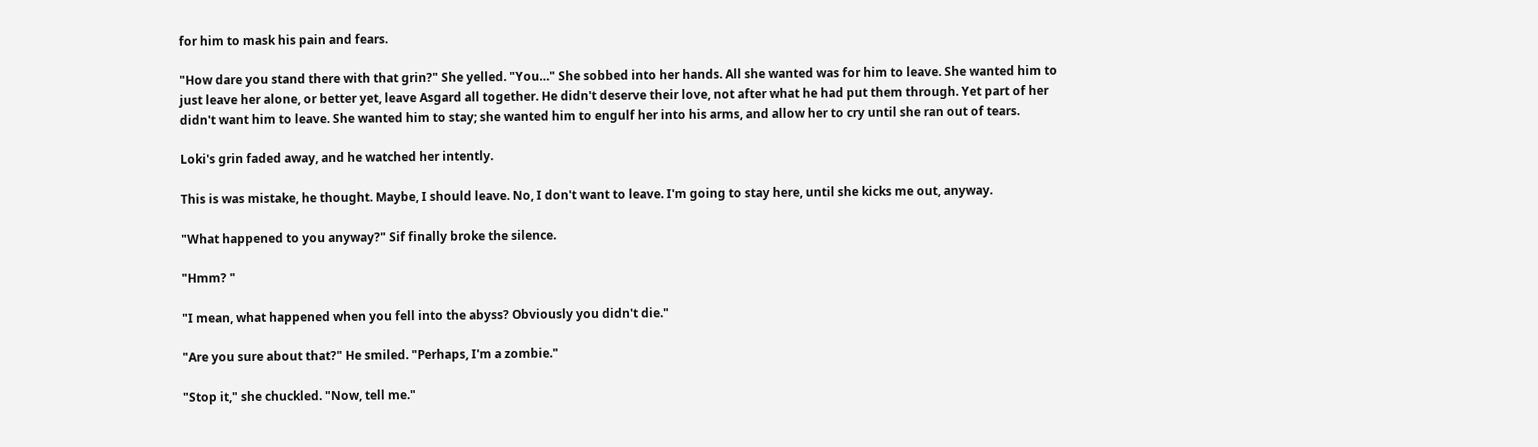for him to mask his pain and fears.

"How dare you stand there with that grin?" She yelled. "You…" She sobbed into her hands. All she wanted was for him to leave. She wanted him to just leave her alone, or better yet, leave Asgard all together. He didn't deserve their love, not after what he had put them through. Yet part of her didn't want him to leave. She wanted him to stay; she wanted him to engulf her into his arms, and allow her to cry until she ran out of tears.

Loki's grin faded away, and he watched her intently.

This is was mistake, he thought. Maybe, I should leave. No, I don't want to leave. I'm going to stay here, until she kicks me out, anyway.

"What happened to you anyway?" Sif finally broke the silence.

"Hmm? "

"I mean, what happened when you fell into the abyss? Obviously you didn't die."

"Are you sure about that?" He smiled. "Perhaps, I'm a zombie."

"Stop it," she chuckled. "Now, tell me."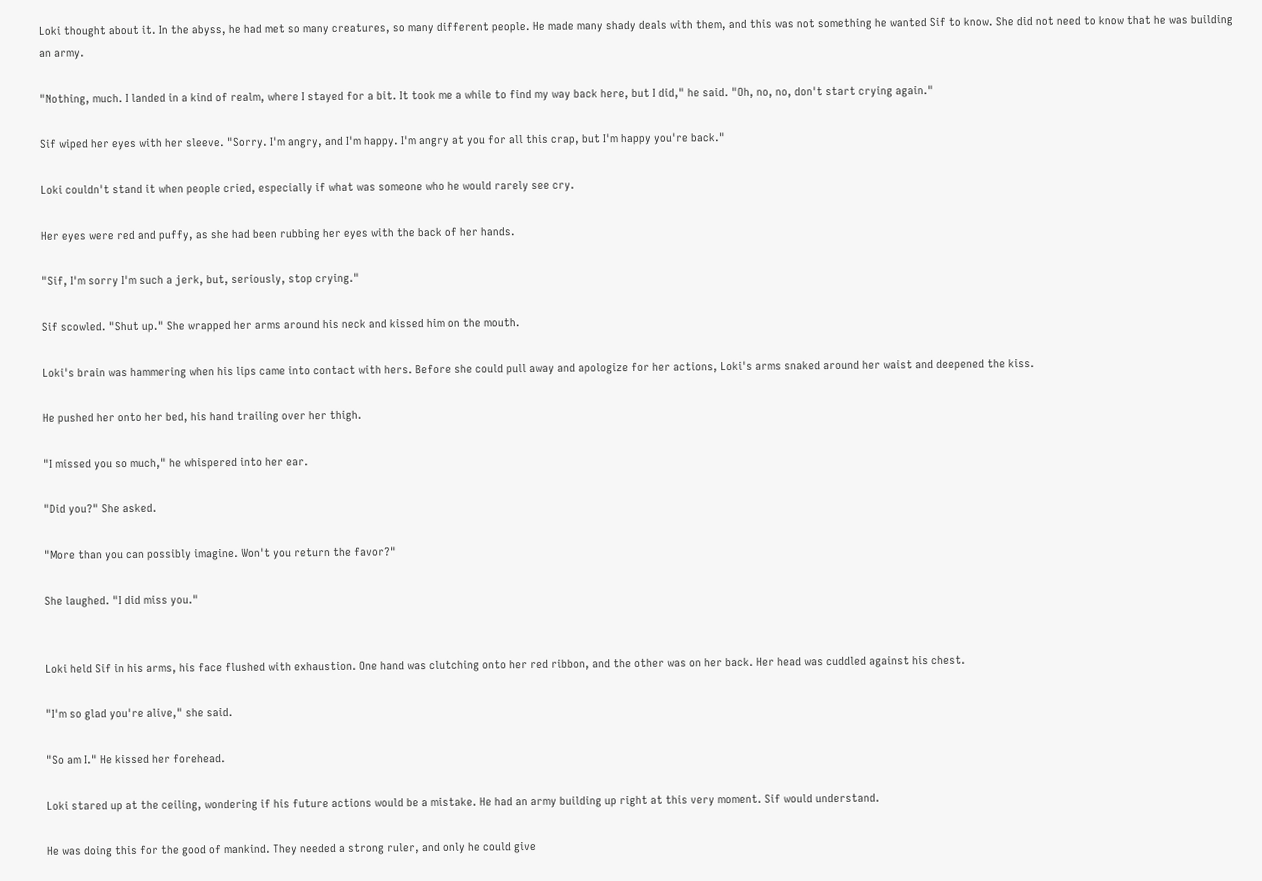Loki thought about it. In the abyss, he had met so many creatures, so many different people. He made many shady deals with them, and this was not something he wanted Sif to know. She did not need to know that he was building an army.

"Nothing, much. I landed in a kind of realm, where I stayed for a bit. It took me a while to find my way back here, but I did," he said. "Oh, no, no, don't start crying again."

Sif wiped her eyes with her sleeve. "Sorry. I'm angry, and I'm happy. I'm angry at you for all this crap, but I'm happy you're back."

Loki couldn't stand it when people cried, especially if what was someone who he would rarely see cry.

Her eyes were red and puffy, as she had been rubbing her eyes with the back of her hands.

"Sif, I'm sorry I'm such a jerk, but, seriously, stop crying."

Sif scowled. "Shut up." She wrapped her arms around his neck and kissed him on the mouth.

Loki's brain was hammering when his lips came into contact with hers. Before she could pull away and apologize for her actions, Loki's arms snaked around her waist and deepened the kiss.

He pushed her onto her bed, his hand trailing over her thigh.

"I missed you so much," he whispered into her ear.

"Did you?" She asked.

"More than you can possibly imagine. Won't you return the favor?"

She laughed. "I did miss you."


Loki held Sif in his arms, his face flushed with exhaustion. One hand was clutching onto her red ribbon, and the other was on her back. Her head was cuddled against his chest.

"I'm so glad you're alive," she said.

"So am I." He kissed her forehead.

Loki stared up at the ceiling, wondering if his future actions would be a mistake. He had an army building up right at this very moment. Sif would understand.

He was doing this for the good of mankind. They needed a strong ruler, and only he could give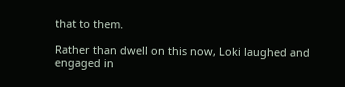that to them.

Rather than dwell on this now, Loki laughed and engaged in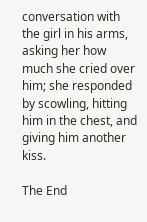conversation with the girl in his arms, asking her how much she cried over him; she responded by scowling, hitting him in the chest, and giving him another kiss.

The End